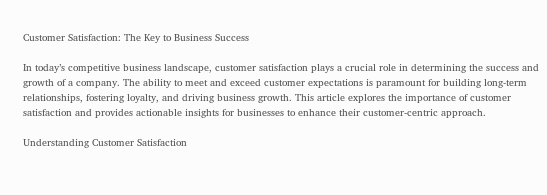Customer Satisfaction: The Key to Business Success

In today’s competitive business landscape, customer satisfaction plays a crucial role in determining the success and growth of a company. The ability to meet and exceed customer expectations is paramount for building long-term relationships, fostering loyalty, and driving business growth. This article explores the importance of customer satisfaction and provides actionable insights for businesses to enhance their customer-centric approach.

Understanding Customer Satisfaction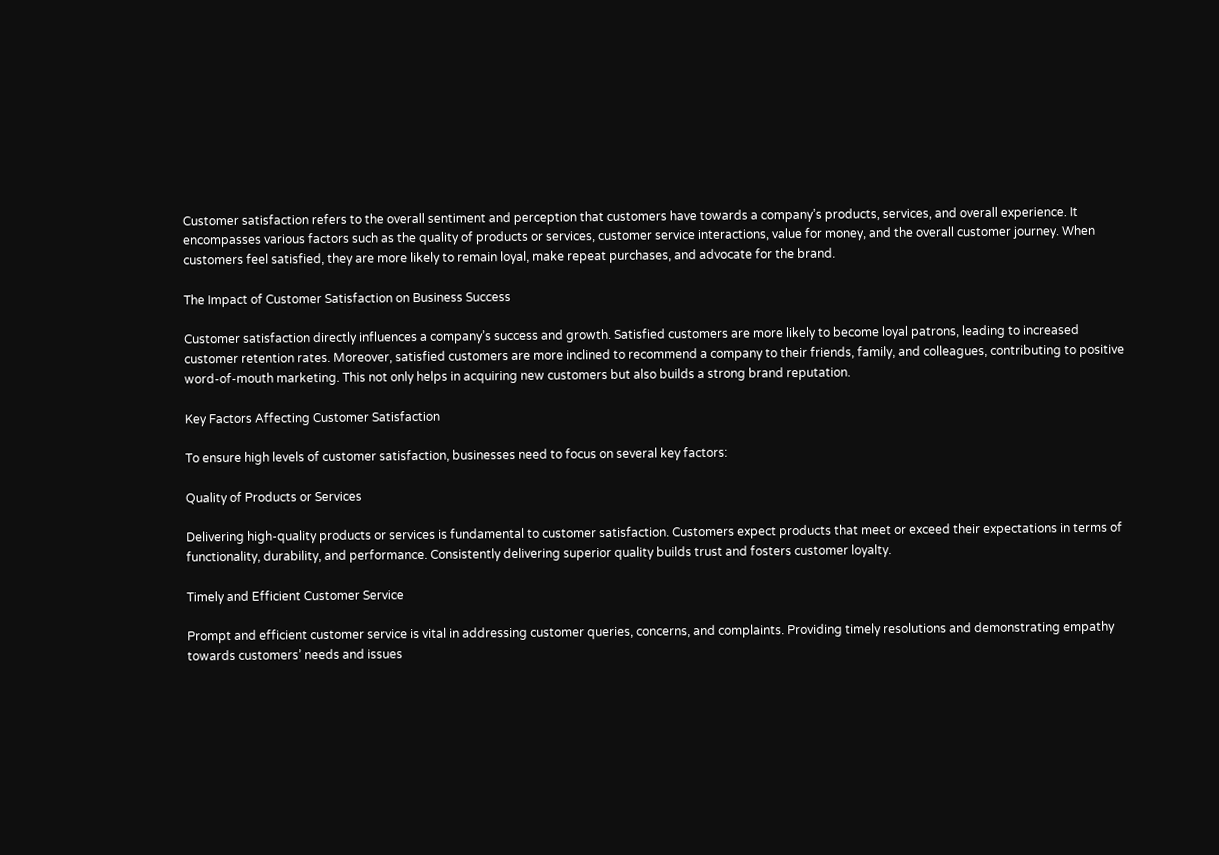Customer satisfaction refers to the overall sentiment and perception that customers have towards a company’s products, services, and overall experience. It encompasses various factors such as the quality of products or services, customer service interactions, value for money, and the overall customer journey. When customers feel satisfied, they are more likely to remain loyal, make repeat purchases, and advocate for the brand.

The Impact of Customer Satisfaction on Business Success

Customer satisfaction directly influences a company’s success and growth. Satisfied customers are more likely to become loyal patrons, leading to increased customer retention rates. Moreover, satisfied customers are more inclined to recommend a company to their friends, family, and colleagues, contributing to positive word-of-mouth marketing. This not only helps in acquiring new customers but also builds a strong brand reputation.

Key Factors Affecting Customer Satisfaction

To ensure high levels of customer satisfaction, businesses need to focus on several key factors:

Quality of Products or Services

Delivering high-quality products or services is fundamental to customer satisfaction. Customers expect products that meet or exceed their expectations in terms of functionality, durability, and performance. Consistently delivering superior quality builds trust and fosters customer loyalty.

Timely and Efficient Customer Service

Prompt and efficient customer service is vital in addressing customer queries, concerns, and complaints. Providing timely resolutions and demonstrating empathy towards customers’ needs and issues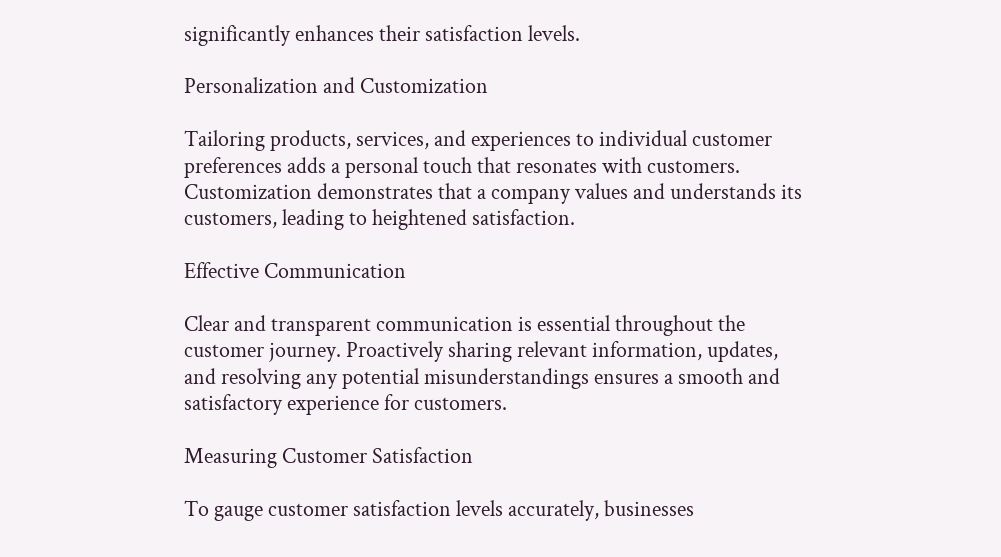significantly enhances their satisfaction levels.

Personalization and Customization

Tailoring products, services, and experiences to individual customer preferences adds a personal touch that resonates with customers. Customization demonstrates that a company values and understands its customers, leading to heightened satisfaction.

Effective Communication

Clear and transparent communication is essential throughout the customer journey. Proactively sharing relevant information, updates, and resolving any potential misunderstandings ensures a smooth and satisfactory experience for customers.

Measuring Customer Satisfaction

To gauge customer satisfaction levels accurately, businesses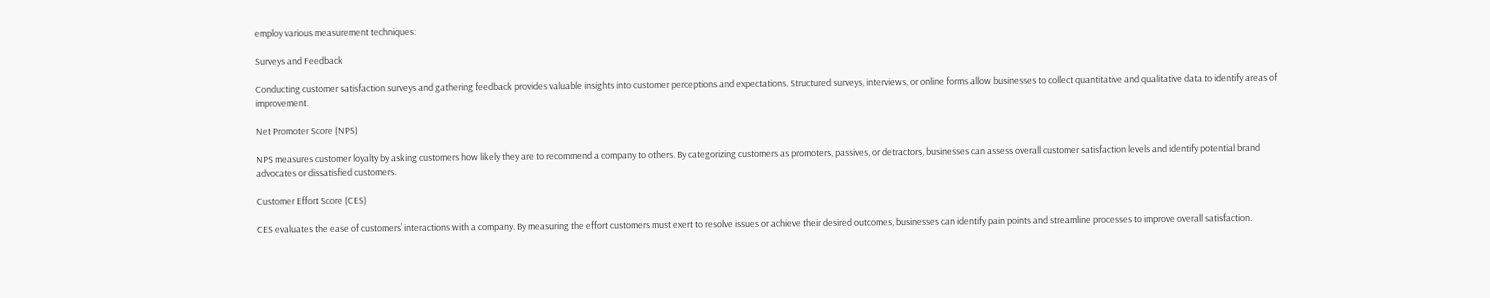employ various measurement techniques:

Surveys and Feedback

Conducting customer satisfaction surveys and gathering feedback provides valuable insights into customer perceptions and expectations. Structured surveys, interviews, or online forms allow businesses to collect quantitative and qualitative data to identify areas of improvement.

Net Promoter Score (NPS)

NPS measures customer loyalty by asking customers how likely they are to recommend a company to others. By categorizing customers as promoters, passives, or detractors, businesses can assess overall customer satisfaction levels and identify potential brand advocates or dissatisfied customers.

Customer Effort Score (CES)

CES evaluates the ease of customers’ interactions with a company. By measuring the effort customers must exert to resolve issues or achieve their desired outcomes, businesses can identify pain points and streamline processes to improve overall satisfaction.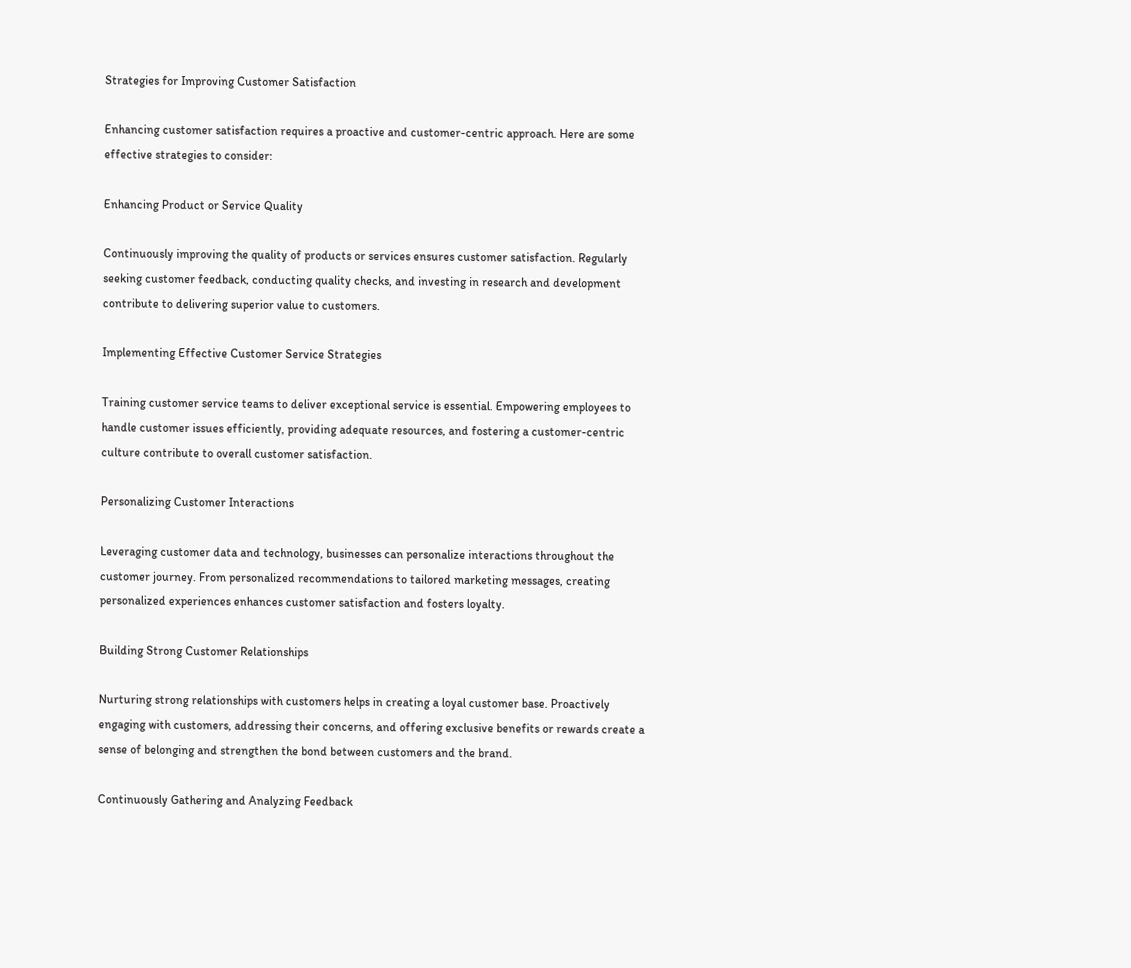Strategies for Improving Customer Satisfaction

Enhancing customer satisfaction requires a proactive and customer-centric approach. Here are some effective strategies to consider:

Enhancing Product or Service Quality

Continuously improving the quality of products or services ensures customer satisfaction. Regularly seeking customer feedback, conducting quality checks, and investing in research and development contribute to delivering superior value to customers.

Implementing Effective Customer Service Strategies

Training customer service teams to deliver exceptional service is essential. Empowering employees to handle customer issues efficiently, providing adequate resources, and fostering a customer-centric culture contribute to overall customer satisfaction.

Personalizing Customer Interactions

Leveraging customer data and technology, businesses can personalize interactions throughout the customer journey. From personalized recommendations to tailored marketing messages, creating personalized experiences enhances customer satisfaction and fosters loyalty.

Building Strong Customer Relationships

Nurturing strong relationships with customers helps in creating a loyal customer base. Proactively engaging with customers, addressing their concerns, and offering exclusive benefits or rewards create a sense of belonging and strengthen the bond between customers and the brand.

Continuously Gathering and Analyzing Feedback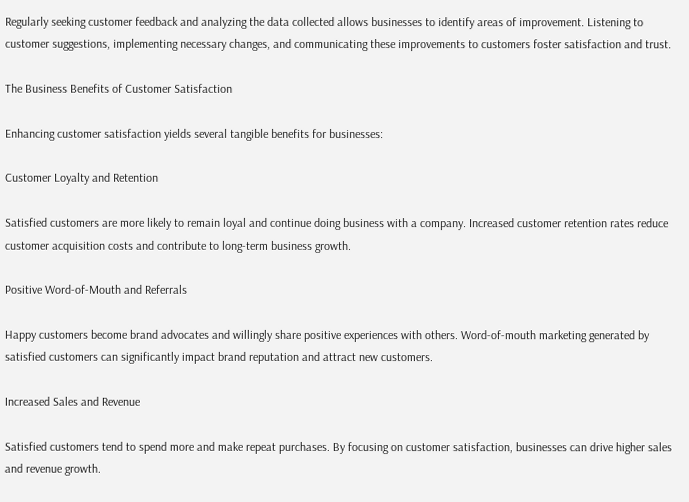Regularly seeking customer feedback and analyzing the data collected allows businesses to identify areas of improvement. Listening to customer suggestions, implementing necessary changes, and communicating these improvements to customers foster satisfaction and trust.

The Business Benefits of Customer Satisfaction

Enhancing customer satisfaction yields several tangible benefits for businesses:

Customer Loyalty and Retention

Satisfied customers are more likely to remain loyal and continue doing business with a company. Increased customer retention rates reduce customer acquisition costs and contribute to long-term business growth.

Positive Word-of-Mouth and Referrals

Happy customers become brand advocates and willingly share positive experiences with others. Word-of-mouth marketing generated by satisfied customers can significantly impact brand reputation and attract new customers.

Increased Sales and Revenue

Satisfied customers tend to spend more and make repeat purchases. By focusing on customer satisfaction, businesses can drive higher sales and revenue growth.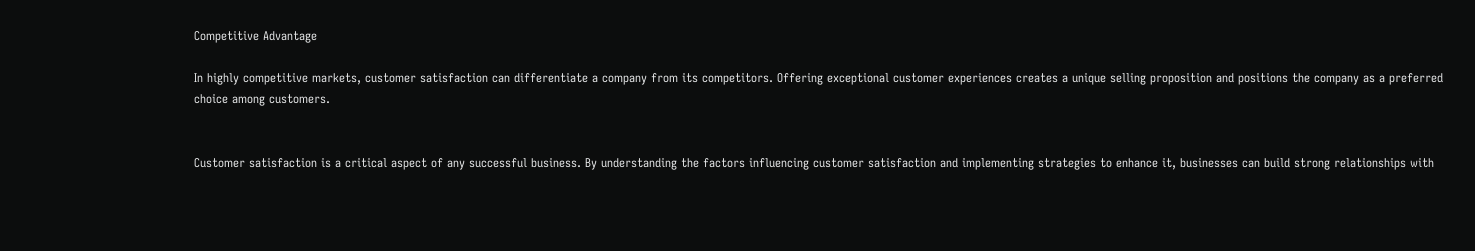Competitive Advantage

In highly competitive markets, customer satisfaction can differentiate a company from its competitors. Offering exceptional customer experiences creates a unique selling proposition and positions the company as a preferred choice among customers.


Customer satisfaction is a critical aspect of any successful business. By understanding the factors influencing customer satisfaction and implementing strategies to enhance it, businesses can build strong relationships with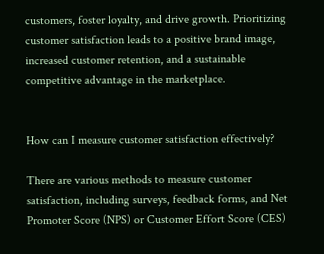customers, foster loyalty, and drive growth. Prioritizing customer satisfaction leads to a positive brand image, increased customer retention, and a sustainable competitive advantage in the marketplace.


How can I measure customer satisfaction effectively?

There are various methods to measure customer satisfaction, including surveys, feedback forms, and Net Promoter Score (NPS) or Customer Effort Score (CES)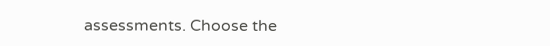assessments. Choose the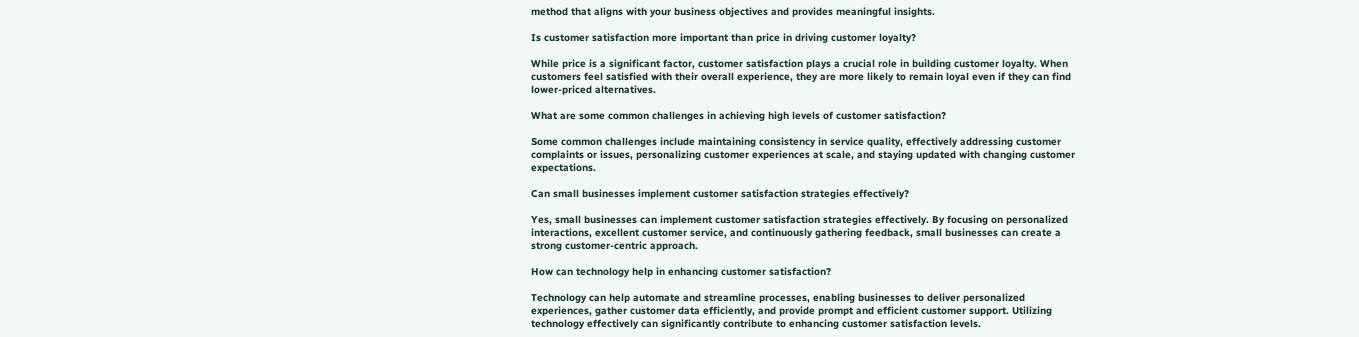method that aligns with your business objectives and provides meaningful insights.

Is customer satisfaction more important than price in driving customer loyalty?

While price is a significant factor, customer satisfaction plays a crucial role in building customer loyalty. When customers feel satisfied with their overall experience, they are more likely to remain loyal even if they can find lower-priced alternatives.

What are some common challenges in achieving high levels of customer satisfaction?

Some common challenges include maintaining consistency in service quality, effectively addressing customer complaints or issues, personalizing customer experiences at scale, and staying updated with changing customer expectations.

Can small businesses implement customer satisfaction strategies effectively?

Yes, small businesses can implement customer satisfaction strategies effectively. By focusing on personalized interactions, excellent customer service, and continuously gathering feedback, small businesses can create a strong customer-centric approach.

How can technology help in enhancing customer satisfaction?

Technology can help automate and streamline processes, enabling businesses to deliver personalized experiences, gather customer data efficiently, and provide prompt and efficient customer support. Utilizing technology effectively can significantly contribute to enhancing customer satisfaction levels.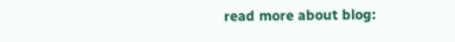read more about blog: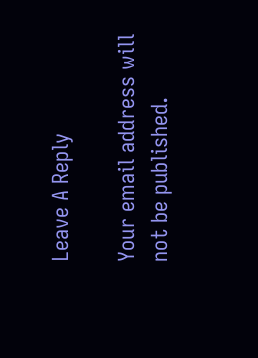Leave A Reply

Your email address will not be published.